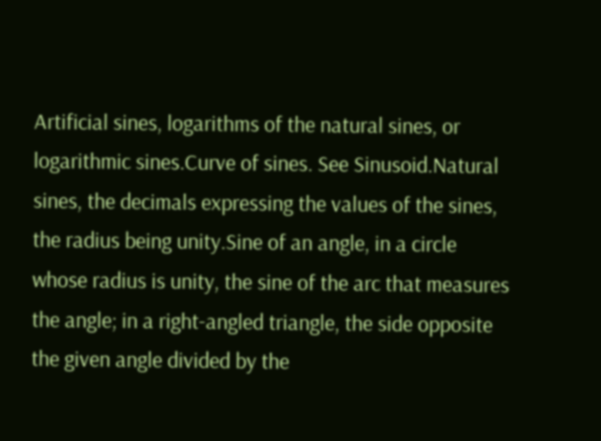Artificial sines, logarithms of the natural sines, or logarithmic sines.Curve of sines. See Sinusoid.Natural sines, the decimals expressing the values of the sines, the radius being unity.Sine of an angle, in a circle whose radius is unity, the sine of the arc that measures the angle; in a right-angled triangle, the side opposite the given angle divided by the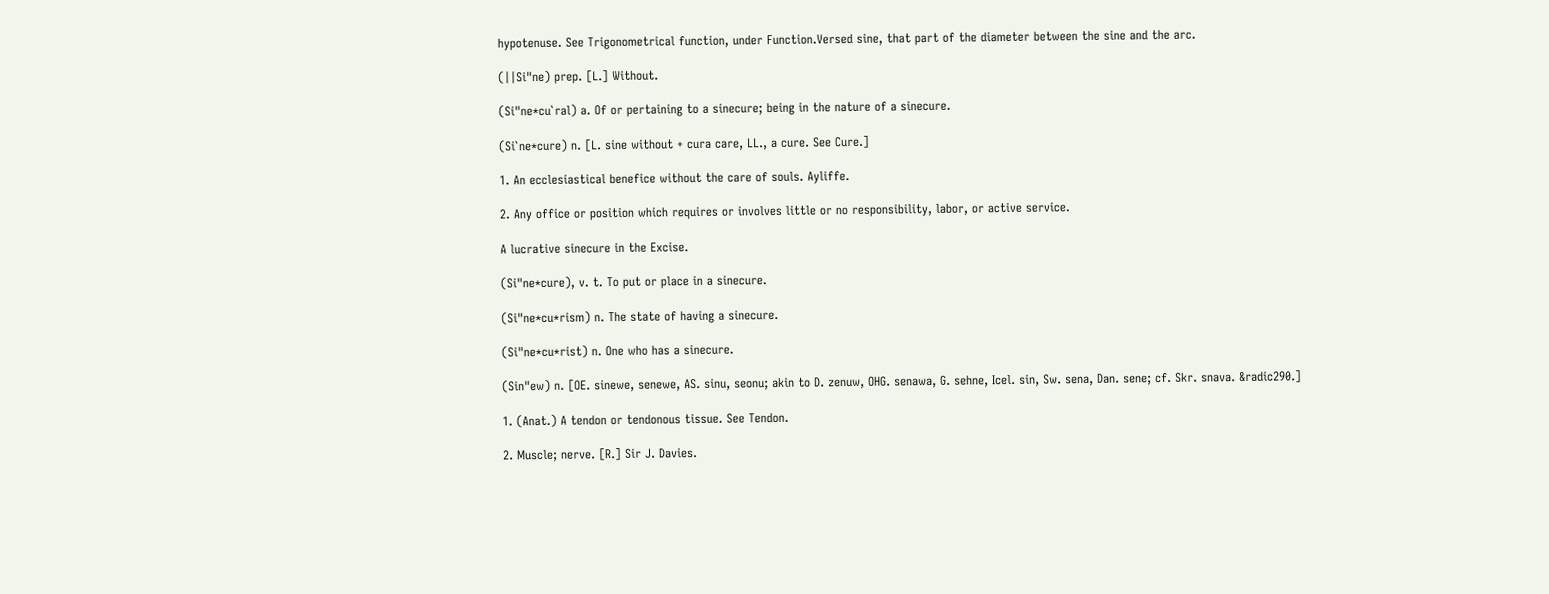hypotenuse. See Trigonometrical function, under Function.Versed sine, that part of the diameter between the sine and the arc.

(||Si"ne) prep. [L.] Without.

(Si"ne*cu`ral) a. Of or pertaining to a sinecure; being in the nature of a sinecure.

(Si`ne*cure) n. [L. sine without + cura care, LL., a cure. See Cure.]

1. An ecclesiastical benefice without the care of souls. Ayliffe.

2. Any office or position which requires or involves little or no responsibility, labor, or active service.

A lucrative sinecure in the Excise.

(Si"ne*cure), v. t. To put or place in a sinecure.

(Si"ne*cu*rism) n. The state of having a sinecure.

(Si"ne*cu*rist) n. One who has a sinecure.

(Sin"ew) n. [OE. sinewe, senewe, AS. sinu, seonu; akin to D. zenuw, OHG. senawa, G. sehne, Icel. sin, Sw. sena, Dan. sene; cf. Skr. snava. &radic290.]

1. (Anat.) A tendon or tendonous tissue. See Tendon.

2. Muscle; nerve. [R.] Sir J. Davies.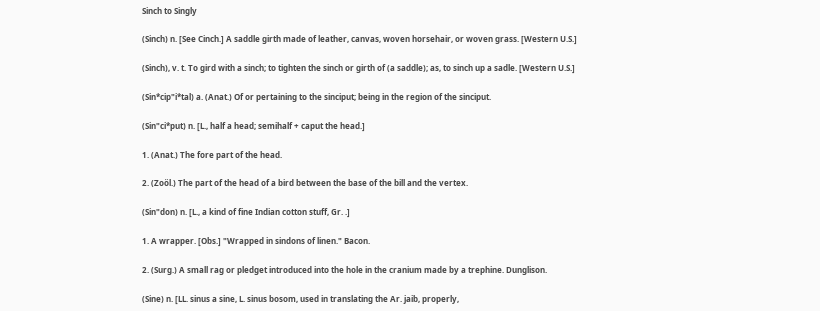Sinch to Singly

(Sinch) n. [See Cinch.] A saddle girth made of leather, canvas, woven horsehair, or woven grass. [Western U.S.]

(Sinch), v. t. To gird with a sinch; to tighten the sinch or girth of (a saddle); as, to sinch up a sadle. [Western U.S.]

(Sin*cip"i*tal) a. (Anat.) Of or pertaining to the sinciput; being in the region of the sinciput.

(Sin"ci*put) n. [L., half a head; semihalf + caput the head.]

1. (Anat.) The fore part of the head.

2. (Zoöl.) The part of the head of a bird between the base of the bill and the vertex.

(Sin"don) n. [L., a kind of fine Indian cotton stuff, Gr. .]

1. A wrapper. [Obs.] "Wrapped in sindons of linen." Bacon.

2. (Surg.) A small rag or pledget introduced into the hole in the cranium made by a trephine. Dunglison.

(Sine) n. [LL. sinus a sine, L. sinus bosom, used in translating the Ar. jaib, properly,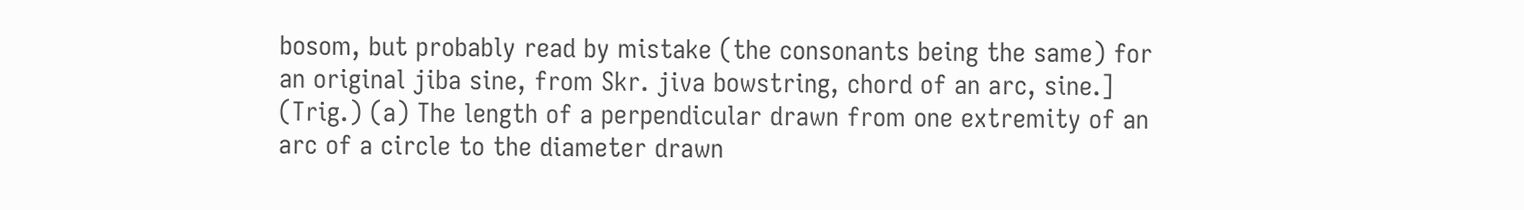bosom, but probably read by mistake (the consonants being the same) for an original jiba sine, from Skr. jiva bowstring, chord of an arc, sine.] (Trig.) (a) The length of a perpendicular drawn from one extremity of an arc of a circle to the diameter drawn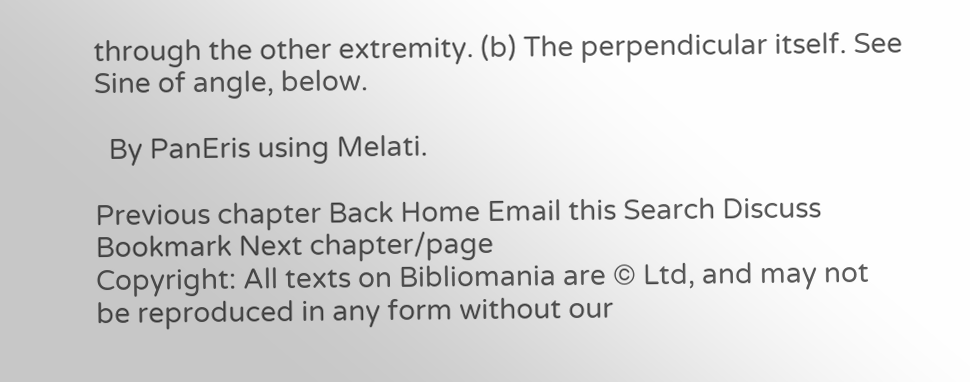through the other extremity. (b) The perpendicular itself. See Sine of angle, below.

  By PanEris using Melati.

Previous chapter Back Home Email this Search Discuss Bookmark Next chapter/page
Copyright: All texts on Bibliomania are © Ltd, and may not be reproduced in any form without our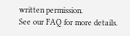written permission.
See our FAQ for more details.